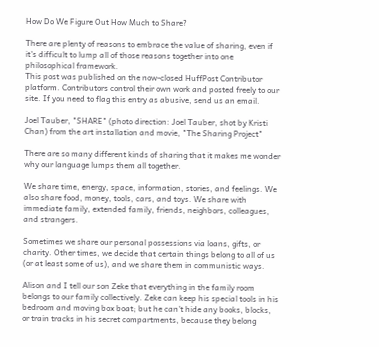How Do We Figure Out How Much to Share?

There are plenty of reasons to embrace the value of sharing, even if it's difficult to lump all of those reasons together into one philosophical framework.
This post was published on the now-closed HuffPost Contributor platform. Contributors control their own work and posted freely to our site. If you need to flag this entry as abusive, send us an email.

Joel Tauber, "SHARE" (photo direction: Joel Tauber, shot by Kristi Chan) from the art installation and movie, "The Sharing Project"

There are so many different kinds of sharing that it makes me wonder why our language lumps them all together.

We share time, energy, space, information, stories, and feelings. We also share food, money, tools, cars, and toys. We share with immediate family, extended family, friends, neighbors, colleagues, and strangers.

Sometimes we share our personal possessions via loans, gifts, or charity. Other times, we decide that certain things belong to all of us (or at least some of us), and we share them in communistic ways.

Alison and I tell our son Zeke that everything in the family room belongs to our family collectively. Zeke can keep his special tools in his bedroom and moving box boat; but he can't hide any books, blocks, or train tracks in his secret compartments, because they belong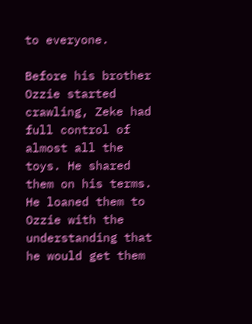to everyone.

Before his brother Ozzie started crawling, Zeke had full control of almost all the toys. He shared them on his terms. He loaned them to Ozzie with the understanding that he would get them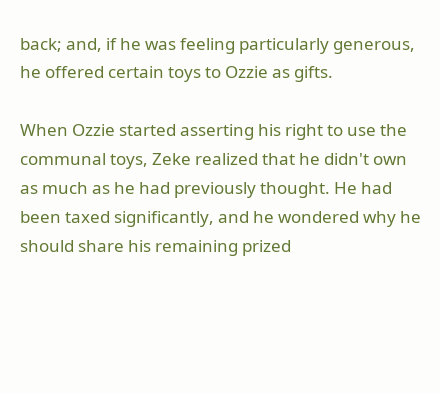back; and, if he was feeling particularly generous, he offered certain toys to Ozzie as gifts.

When Ozzie started asserting his right to use the communal toys, Zeke realized that he didn't own as much as he had previously thought. He had been taxed significantly, and he wondered why he should share his remaining prized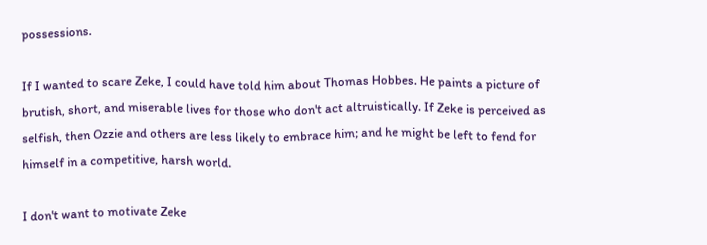possessions.

If I wanted to scare Zeke, I could have told him about Thomas Hobbes. He paints a picture of brutish, short, and miserable lives for those who don't act altruistically. If Zeke is perceived as selfish, then Ozzie and others are less likely to embrace him; and he might be left to fend for himself in a competitive, harsh world.

I don't want to motivate Zeke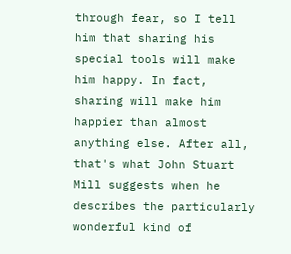through fear, so I tell him that sharing his special tools will make him happy. In fact, sharing will make him happier than almost anything else. After all, that's what John Stuart Mill suggests when he describes the particularly wonderful kind of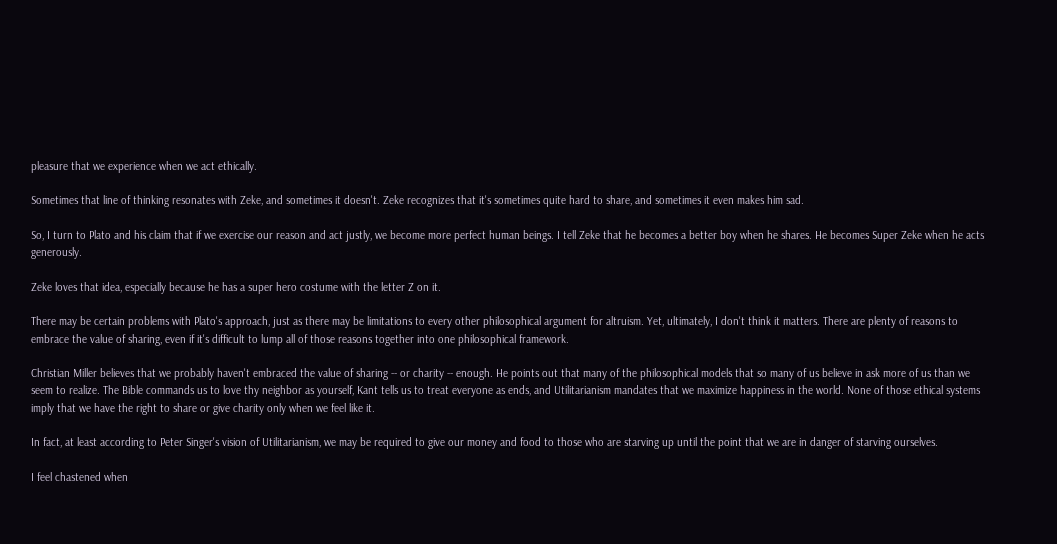pleasure that we experience when we act ethically.

Sometimes that line of thinking resonates with Zeke, and sometimes it doesn't. Zeke recognizes that it's sometimes quite hard to share, and sometimes it even makes him sad.

So, I turn to Plato and his claim that if we exercise our reason and act justly, we become more perfect human beings. I tell Zeke that he becomes a better boy when he shares. He becomes Super Zeke when he acts generously.

Zeke loves that idea, especially because he has a super hero costume with the letter Z on it.

There may be certain problems with Plato's approach, just as there may be limitations to every other philosophical argument for altruism. Yet, ultimately, I don't think it matters. There are plenty of reasons to embrace the value of sharing, even if it's difficult to lump all of those reasons together into one philosophical framework.

Christian Miller believes that we probably haven't embraced the value of sharing -- or charity -- enough. He points out that many of the philosophical models that so many of us believe in ask more of us than we seem to realize. The Bible commands us to love thy neighbor as yourself, Kant tells us to treat everyone as ends, and Utilitarianism mandates that we maximize happiness in the world. None of those ethical systems imply that we have the right to share or give charity only when we feel like it.

In fact, at least according to Peter Singer's vision of Utilitarianism, we may be required to give our money and food to those who are starving up until the point that we are in danger of starving ourselves.

I feel chastened when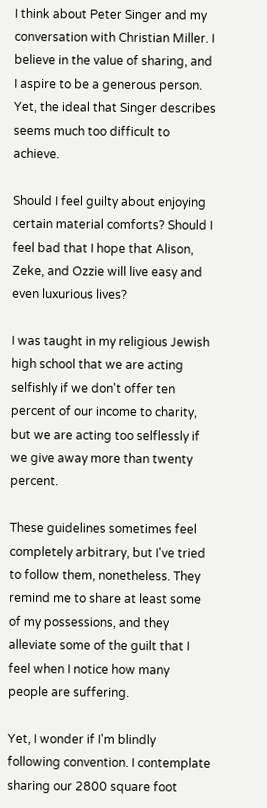I think about Peter Singer and my conversation with Christian Miller. I believe in the value of sharing, and I aspire to be a generous person. Yet, the ideal that Singer describes seems much too difficult to achieve.

Should I feel guilty about enjoying certain material comforts? Should I feel bad that I hope that Alison, Zeke, and Ozzie will live easy and even luxurious lives?

I was taught in my religious Jewish high school that we are acting selfishly if we don't offer ten percent of our income to charity, but we are acting too selflessly if we give away more than twenty percent.

These guidelines sometimes feel completely arbitrary, but I've tried to follow them, nonetheless. They remind me to share at least some of my possessions, and they alleviate some of the guilt that I feel when I notice how many people are suffering.

Yet, I wonder if I'm blindly following convention. I contemplate sharing our 2800 square foot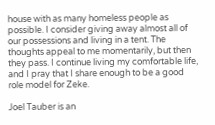house with as many homeless people as possible. I consider giving away almost all of our possessions and living in a tent. The thoughts appeal to me momentarily, but then they pass. I continue living my comfortable life, and I pray that I share enough to be a good role model for Zeke.

Joel Tauber is an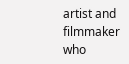artist and filmmaker who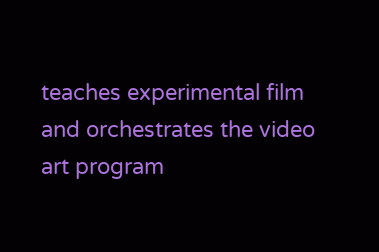teaches experimental film and orchestrates the video art program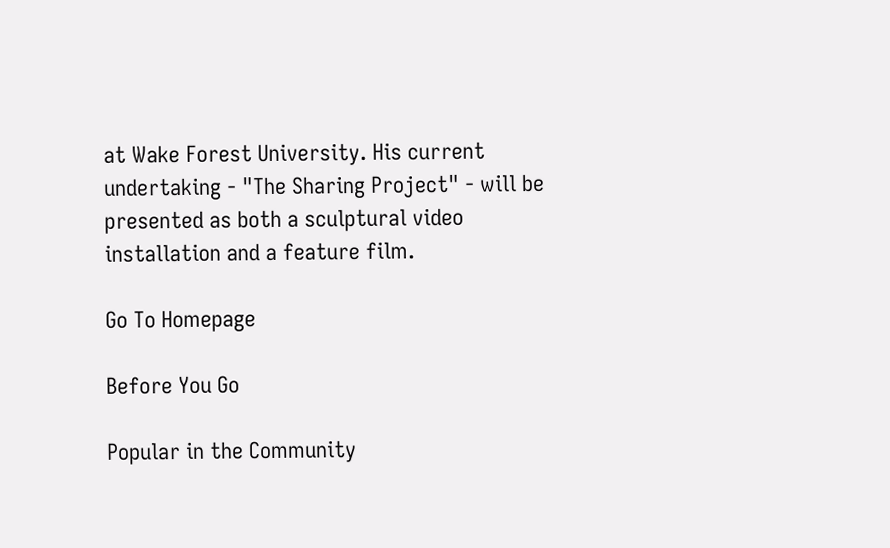at Wake Forest University. His current undertaking - "The Sharing Project" - will be presented as both a sculptural video installation and a feature film.

Go To Homepage

Before You Go

Popular in the Community